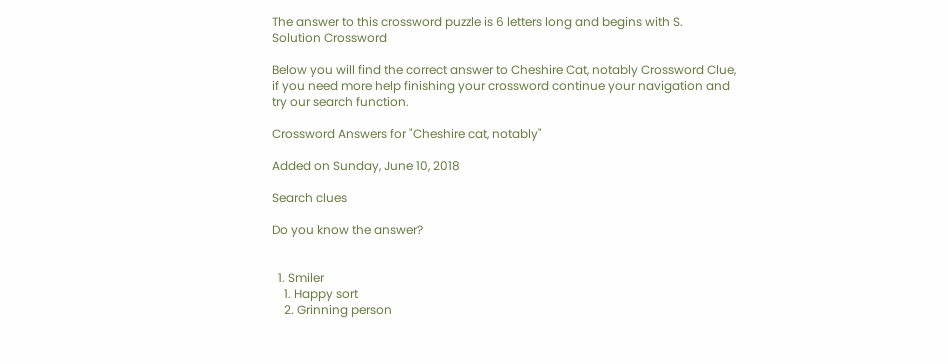The answer to this crossword puzzle is 6 letters long and begins with S.
Solution Crossword

Below you will find the correct answer to Cheshire Cat, notably Crossword Clue, if you need more help finishing your crossword continue your navigation and try our search function.

Crossword Answers for "Cheshire cat, notably"

Added on Sunday, June 10, 2018

Search clues

Do you know the answer?


  1. Smiler
    1. Happy sort
    2. Grinning person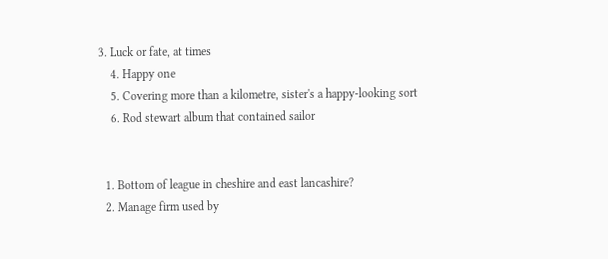3. Luck or fate, at times
    4. Happy one
    5. Covering more than a kilometre, sister's a happy-looking sort
    6. Rod stewart album that contained sailor


  1. Bottom of league in cheshire and east lancashire?
  2. Manage firm used by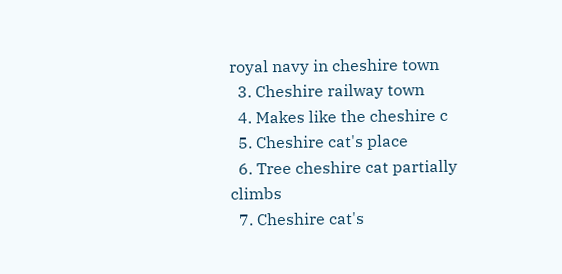royal navy in cheshire town
  3. Cheshire railway town
  4. Makes like the cheshire c
  5. Cheshire cat's place
  6. Tree cheshire cat partially climbs
  7. Cheshire cat's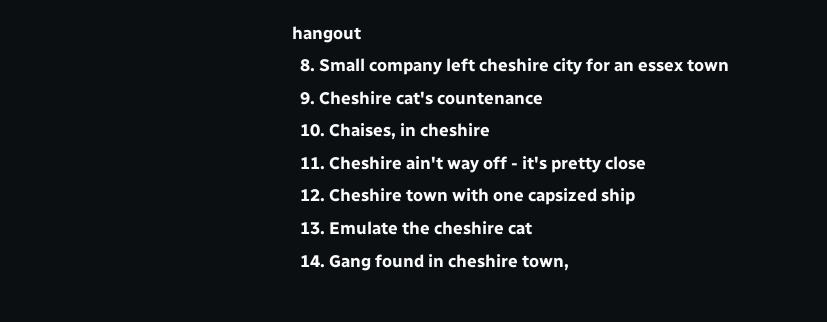hangout
  8. Small company left cheshire city for an essex town
  9. Cheshire cat's countenance
  10. Chaises, in cheshire
  11. Cheshire ain't way off - it's pretty close
  12. Cheshire town with one capsized ship
  13. Emulate the cheshire cat
  14. Gang found in cheshire town,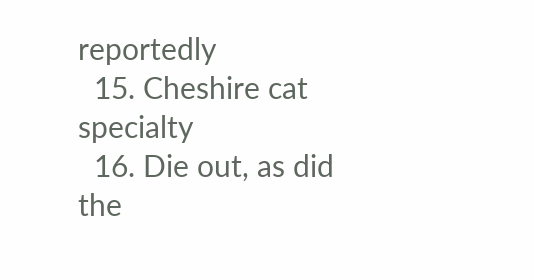reportedly
  15. Cheshire cat specialty
  16. Die out, as did the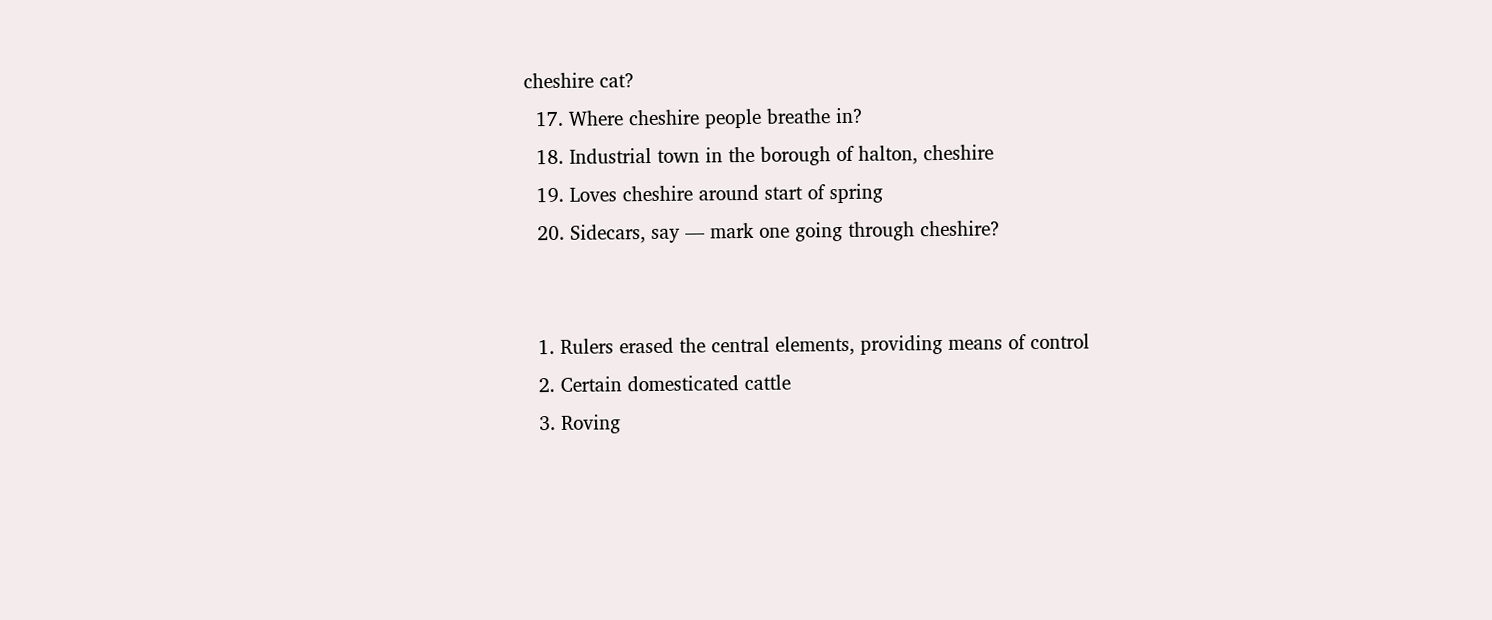cheshire cat?
  17. Where cheshire people breathe in?
  18. Industrial town in the borough of halton, cheshire
  19. Loves cheshire around start of spring
  20. Sidecars, say — mark one going through cheshire?


  1. Rulers erased the central elements, providing means of control
  2. Certain domesticated cattle
  3. Roving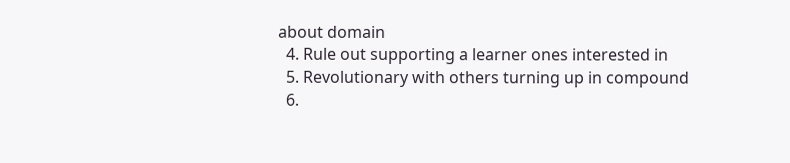about domain
  4. Rule out supporting a learner ones interested in
  5. Revolutionary with others turning up in compound
  6.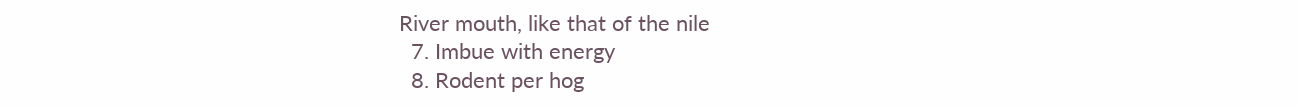River mouth, like that of the nile
  7. Imbue with energy
  8. Rodent per hog